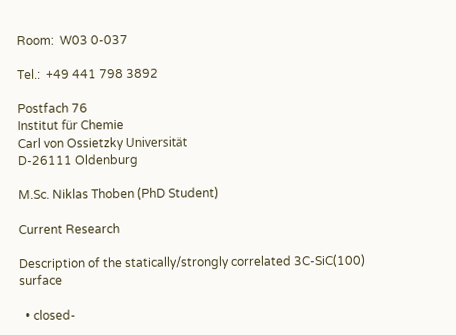Room:  W03 0-037

Tel.:  +49 441 798 3892

Postfach 76
Institut für Chemie
Carl von Ossietzky Universität
D-26111 Oldenburg

M.Sc. Niklas Thoben (PhD Student)

Current Research

Description of the statically/strongly correlated 3C-SiC(100) surface

  • closed-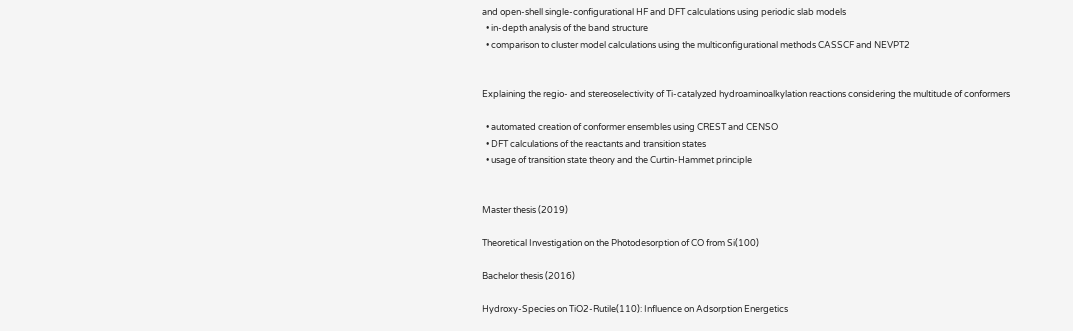and open-shell single-configurational HF and DFT calculations using periodic slab models
  • in-depth analysis of the band structure
  • comparison to cluster model calculations using the multiconfigurational methods CASSCF and NEVPT2


Explaining the regio- and stereoselectivity of Ti-catalyzed hydroaminoalkylation reactions considering the multitude of conformers

  • automated creation of conformer ensembles using CREST and CENSO
  • DFT calculations of the reactants and transition states
  • usage of transition state theory and the Curtin-Hammet principle


Master thesis (2019)

Theoretical Investigation on the Photodesorption of CO from Si(100)

Bachelor thesis (2016)

Hydroxy-Species on TiO2-Rutile(110): Influence on Adsorption Energetics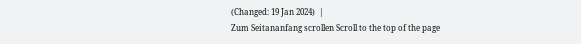(Changed: 19 Jan 2024)  |
Zum Seitananfang scrollen Scroll to the top of the page